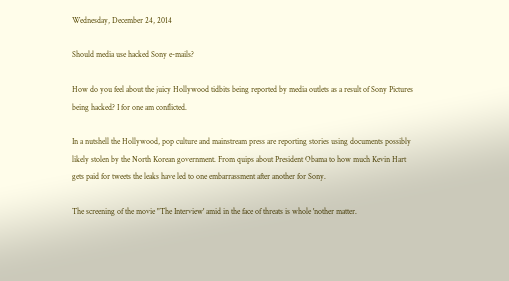Wednesday, December 24, 2014

Should media use hacked Sony e-mails?

How do you feel about the juicy Hollywood tidbits being reported by media outlets as a result of Sony Pictures being hacked? I for one am conflicted.

In a nutshell the Hollywood, pop culture and mainstream press are reporting stories using documents possibly likely stolen by the North Korean government. From quips about President Obama to how much Kevin Hart gets paid for tweets the leaks have led to one embarrassment after another for Sony.

The screening of the movie "The Interview' amid in the face of threats is whole 'nother matter.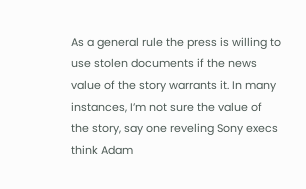As a general rule the press is willing to use stolen documents if the news value of the story warrants it. In many instances, I’m not sure the value of the story, say one reveling Sony execs think Adam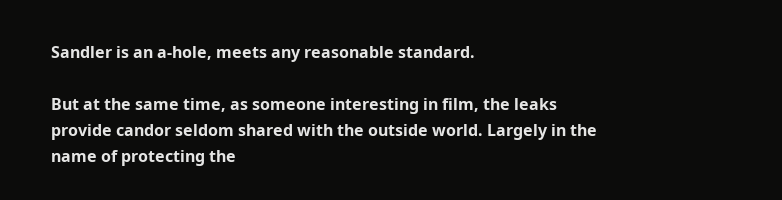Sandler is an a-hole, meets any reasonable standard.

But at the same time, as someone interesting in film, the leaks provide candor seldom shared with the outside world. Largely in the name of protecting the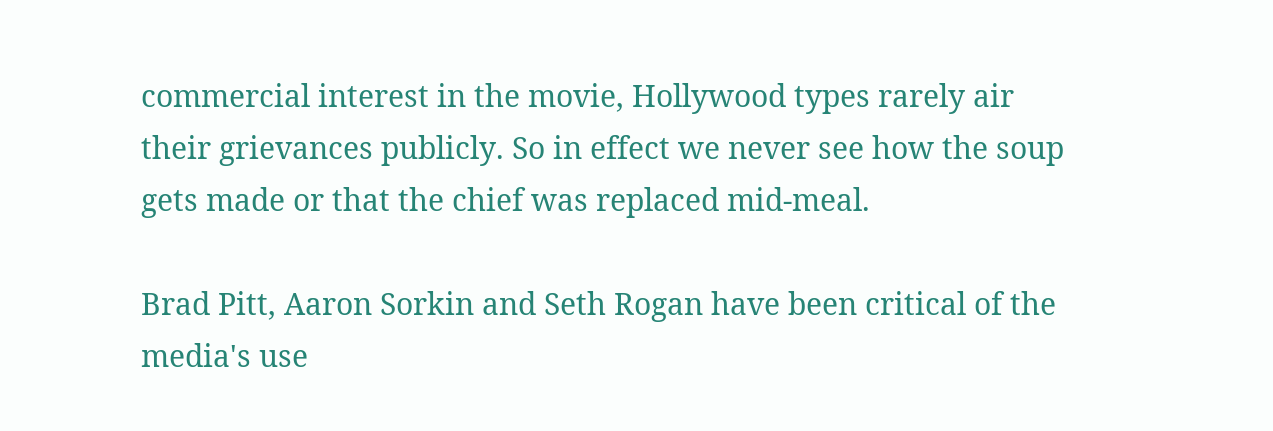commercial interest in the movie, Hollywood types rarely air their grievances publicly. So in effect we never see how the soup gets made or that the chief was replaced mid-meal.

Brad Pitt, Aaron Sorkin and Seth Rogan have been critical of the media's use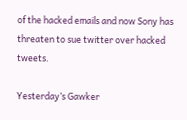of the hacked emails and now Sony has threaten to sue twitter over hacked tweets.

Yesterday’s Gawker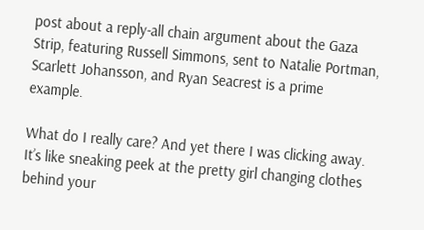post about a reply-all chain argument about the Gaza Strip, featuring Russell Simmons, sent to Natalie Portman, Scarlett Johansson, and Ryan Seacrest is a prime example.

What do I really care? And yet there I was clicking away. It’s like sneaking peek at the pretty girl changing clothes behind your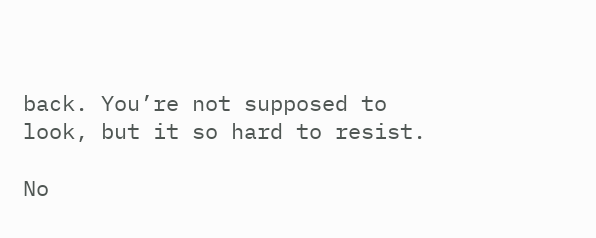back. You’re not supposed to look, but it so hard to resist.

No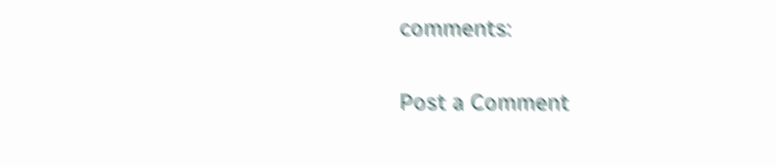comments:

Post a Comment